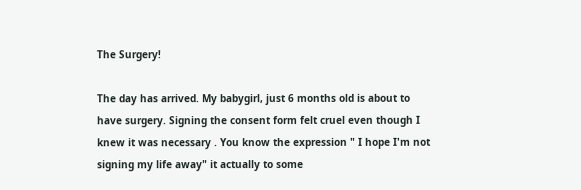The Surgery!

The day has arrived. My babygirl, just 6 months old is about to have surgery. Signing the consent form felt cruel even though I knew it was necessary . You know the expression " I hope I'm not signing my life away" it actually to some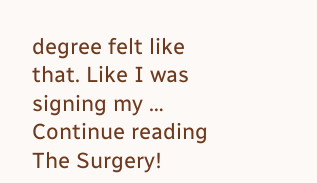degree felt like that. Like I was signing my … Continue reading The Surgery!